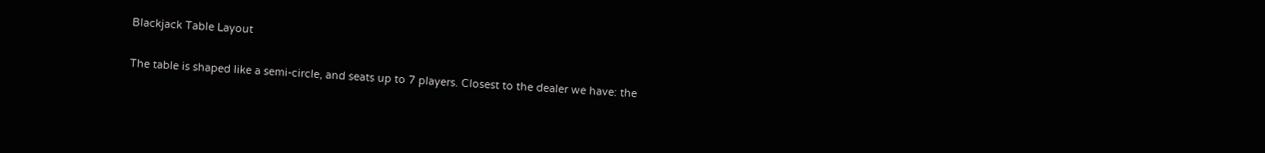Blackjack Table Layout

The table is shaped like a semi-circle, and seats up to 7 players. Closest to the dealer we have: the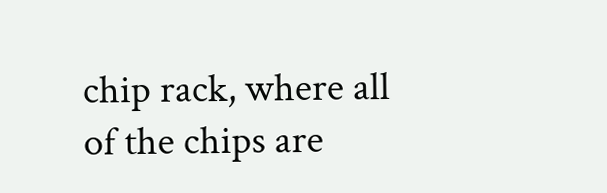chip rack, where all of the chips are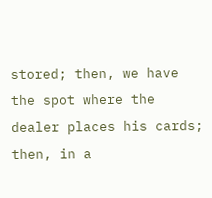stored; then, we have the spot where the dealer places his cards; then, in a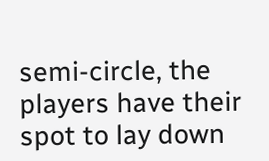semi-circle, the players have their spot to lay down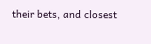their bets, and closest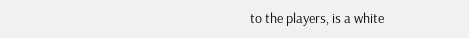to the players, is a white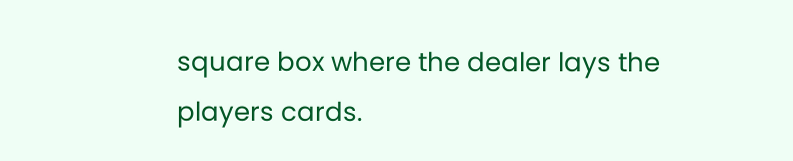square box where the dealer lays the players cards.